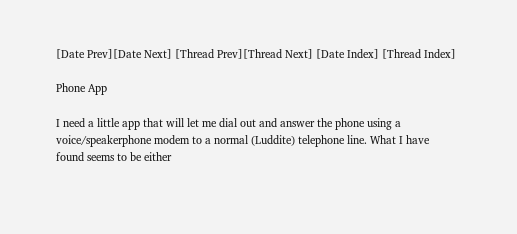[Date Prev][Date Next] [Thread Prev][Thread Next] [Date Index] [Thread Index]

Phone App

I need a little app that will let me dial out and answer the phone using a
voice/speakerphone modem to a normal (Luddite) telephone line. What I have
found seems to be either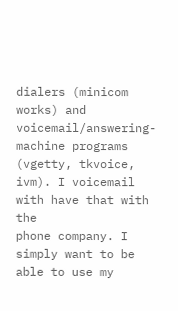dialers (minicom works) and voicemail/answering-
machine programs (vgetty, tkvoice, ivm). I voicemail with have that with the
phone company. I simply want to be able to use my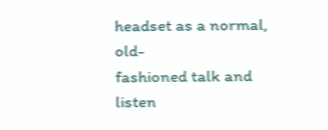headset as a normal, old-
fashioned talk and listen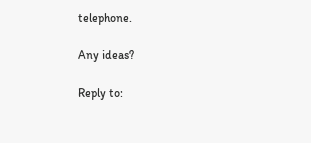telephone.

Any ideas?

Reply to: